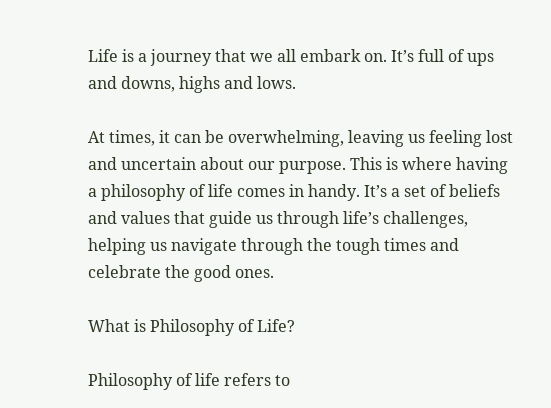Life is a journey that we all embark on. It’s full of ups and downs, highs and lows.

At times, it can be overwhelming, leaving us feeling lost and uncertain about our purpose. This is where having a philosophy of life comes in handy. It’s a set of beliefs and values that guide us through life’s challenges, helping us navigate through the tough times and celebrate the good ones.

What is Philosophy of Life?

Philosophy of life refers to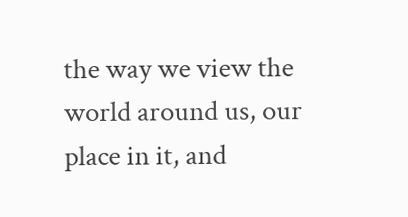the way we view the world around us, our place in it, and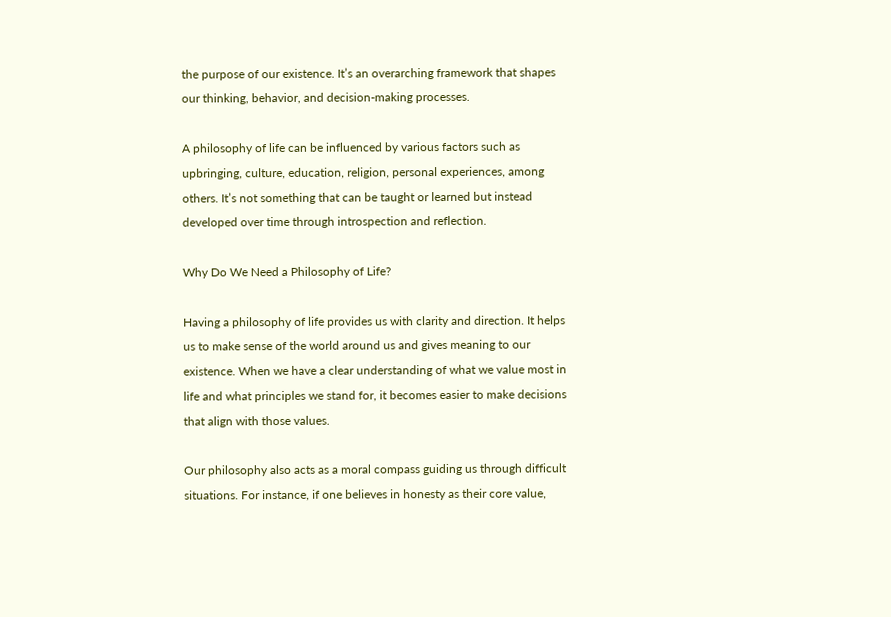the purpose of our existence. It’s an overarching framework that shapes our thinking, behavior, and decision-making processes.

A philosophy of life can be influenced by various factors such as upbringing, culture, education, religion, personal experiences, among others. It’s not something that can be taught or learned but instead developed over time through introspection and reflection.

Why Do We Need a Philosophy of Life?

Having a philosophy of life provides us with clarity and direction. It helps us to make sense of the world around us and gives meaning to our existence. When we have a clear understanding of what we value most in life and what principles we stand for, it becomes easier to make decisions that align with those values.

Our philosophy also acts as a moral compass guiding us through difficult situations. For instance, if one believes in honesty as their core value,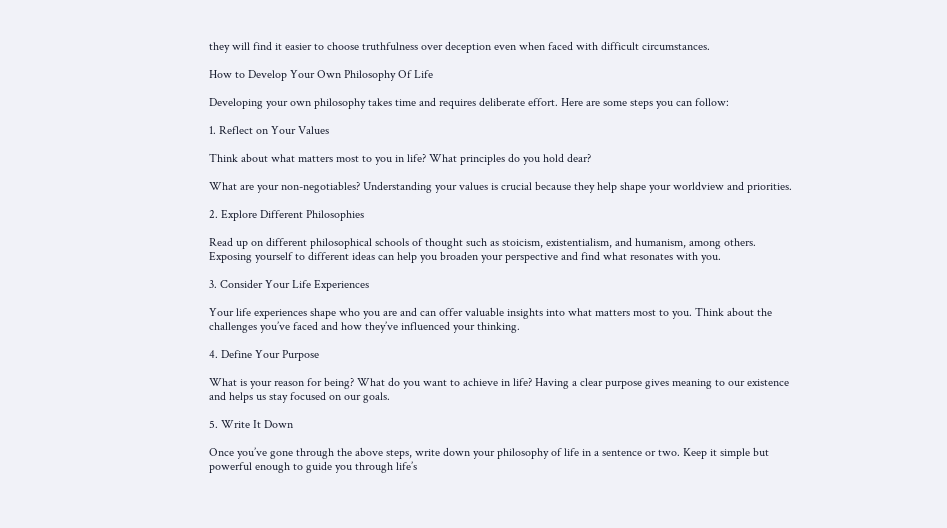they will find it easier to choose truthfulness over deception even when faced with difficult circumstances.

How to Develop Your Own Philosophy Of Life

Developing your own philosophy takes time and requires deliberate effort. Here are some steps you can follow:

1. Reflect on Your Values

Think about what matters most to you in life? What principles do you hold dear?

What are your non-negotiables? Understanding your values is crucial because they help shape your worldview and priorities.

2. Explore Different Philosophies

Read up on different philosophical schools of thought such as stoicism, existentialism, and humanism, among others. Exposing yourself to different ideas can help you broaden your perspective and find what resonates with you.

3. Consider Your Life Experiences

Your life experiences shape who you are and can offer valuable insights into what matters most to you. Think about the challenges you’ve faced and how they’ve influenced your thinking.

4. Define Your Purpose

What is your reason for being? What do you want to achieve in life? Having a clear purpose gives meaning to our existence and helps us stay focused on our goals.

5. Write It Down

Once you’ve gone through the above steps, write down your philosophy of life in a sentence or two. Keep it simple but powerful enough to guide you through life’s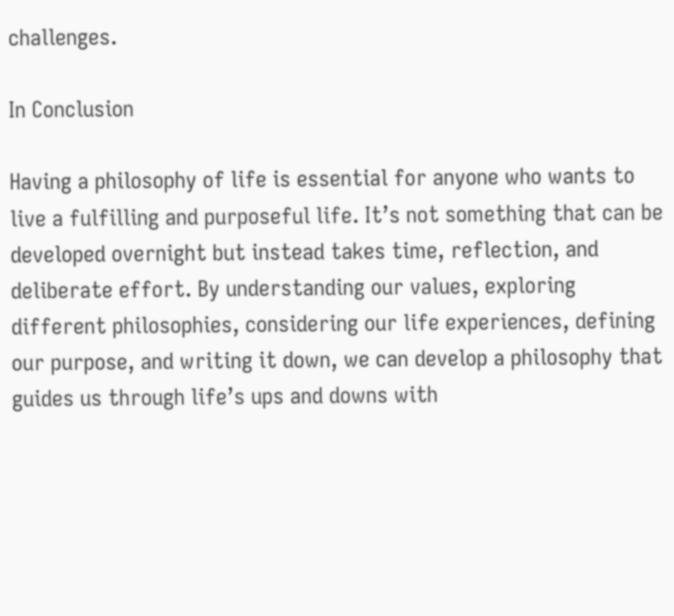challenges.

In Conclusion

Having a philosophy of life is essential for anyone who wants to live a fulfilling and purposeful life. It’s not something that can be developed overnight but instead takes time, reflection, and deliberate effort. By understanding our values, exploring different philosophies, considering our life experiences, defining our purpose, and writing it down, we can develop a philosophy that guides us through life’s ups and downs with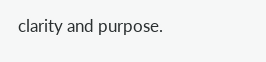clarity and purpose.